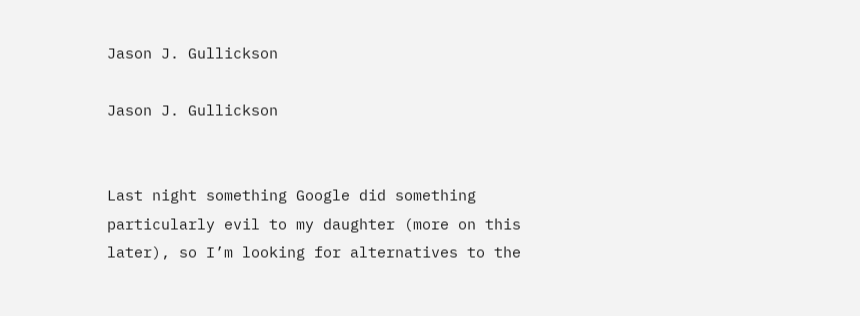Jason J. Gullickson

Jason J. Gullickson


Last night something Google did something particularly evil to my daughter (more on this later), so I’m looking for alternatives to the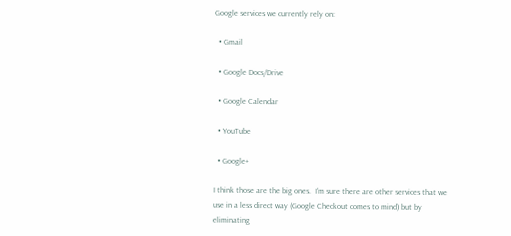Google services we currently rely on:

  • Gmail

  • Google Docs/Drive

  • Google Calendar

  • YouTube

  • Google+

I think those are the big ones.  I’m sure there are other services that we use in a less direct way (Google Checkout comes to mind) but by eliminating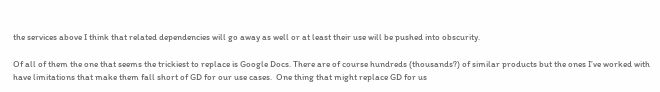the services above I think that related dependencies will go away as well or at least their use will be pushed into obscurity.

Of all of them the one that seems the trickiest to replace is Google Docs. There are of course hundreds (thousands?) of similar products but the ones I’ve worked with have limitations that make them fall short of GD for our use cases.  One thing that might replace GD for us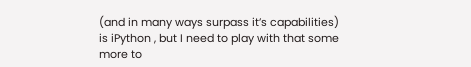(and in many ways surpass it’s capabilities) is iPython , but I need to play with that some more to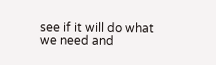see if it will do what we need and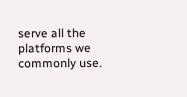serve all the platforms we commonly use.